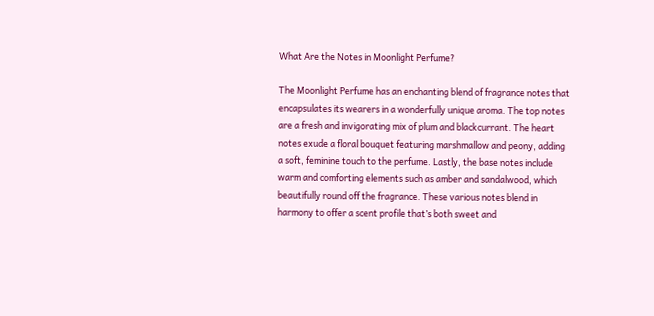What Are the Notes in Moonlight Perfume?

The Moonlight Perfume has an enchanting blend of fragrance notes that encapsulates its wearers in a wonderfully unique aroma. The top notes are a fresh and invigorating mix of plum and blackcurrant. The heart notes exude a floral bouquet featuring marshmallow and peony, adding a soft, feminine touch to the perfume. Lastly, the base notes include warm and comforting elements such as amber and sandalwood, which beautifully round off the fragrance. These various notes blend in harmony to offer a scent profile that’s both sweet and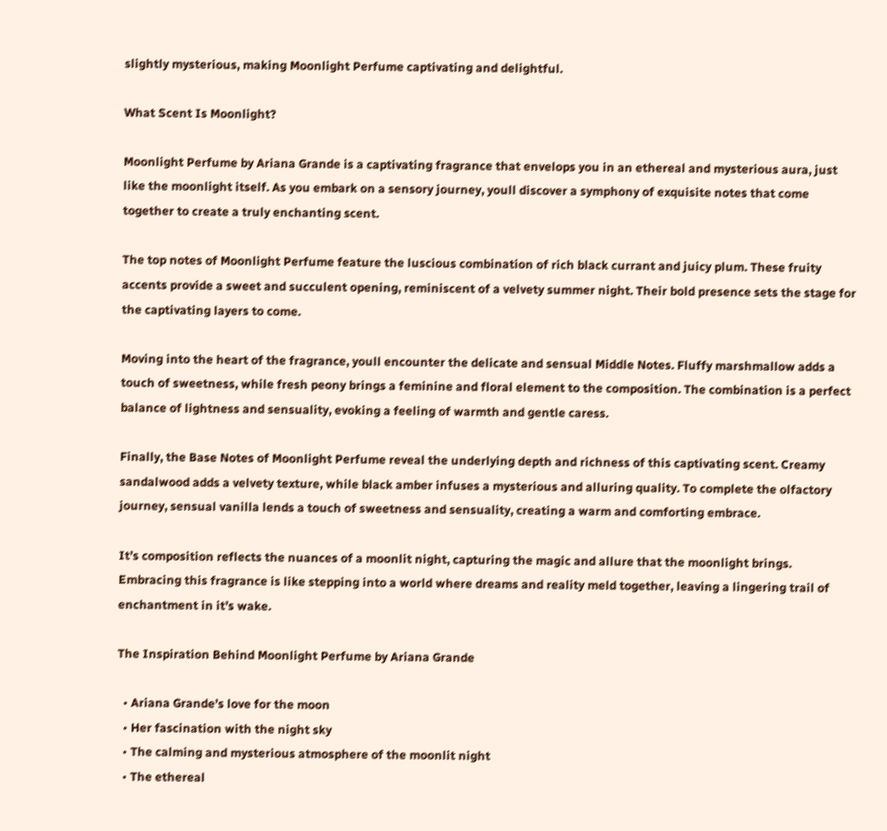slightly mysterious, making Moonlight Perfume captivating and delightful.

What Scent Is Moonlight?

Moonlight Perfume by Ariana Grande is a captivating fragrance that envelops you in an ethereal and mysterious aura, just like the moonlight itself. As you embark on a sensory journey, youll discover a symphony of exquisite notes that come together to create a truly enchanting scent.

The top notes of Moonlight Perfume feature the luscious combination of rich black currant and juicy plum. These fruity accents provide a sweet and succulent opening, reminiscent of a velvety summer night. Their bold presence sets the stage for the captivating layers to come.

Moving into the heart of the fragrance, youll encounter the delicate and sensual Middle Notes. Fluffy marshmallow adds a touch of sweetness, while fresh peony brings a feminine and floral element to the composition. The combination is a perfect balance of lightness and sensuality, evoking a feeling of warmth and gentle caress.

Finally, the Base Notes of Moonlight Perfume reveal the underlying depth and richness of this captivating scent. Creamy sandalwood adds a velvety texture, while black amber infuses a mysterious and alluring quality. To complete the olfactory journey, sensual vanilla lends a touch of sweetness and sensuality, creating a warm and comforting embrace.

It’s composition reflects the nuances of a moonlit night, capturing the magic and allure that the moonlight brings. Embracing this fragrance is like stepping into a world where dreams and reality meld together, leaving a lingering trail of enchantment in it’s wake.

The Inspiration Behind Moonlight Perfume by Ariana Grande

  • Ariana Grande’s love for the moon
  • Her fascination with the night sky
  • The calming and mysterious atmosphere of the moonlit night
  • The ethereal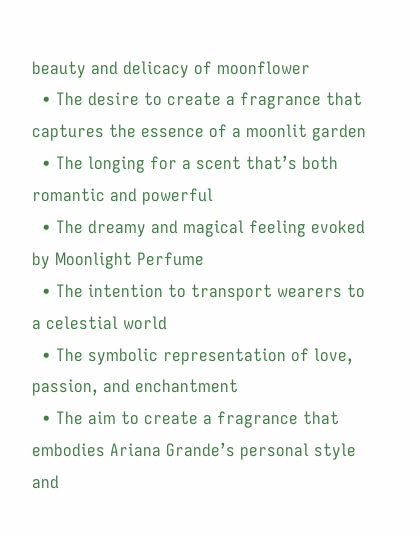beauty and delicacy of moonflower
  • The desire to create a fragrance that captures the essence of a moonlit garden
  • The longing for a scent that’s both romantic and powerful
  • The dreamy and magical feeling evoked by Moonlight Perfume
  • The intention to transport wearers to a celestial world
  • The symbolic representation of love, passion, and enchantment
  • The aim to create a fragrance that embodies Ariana Grande’s personal style and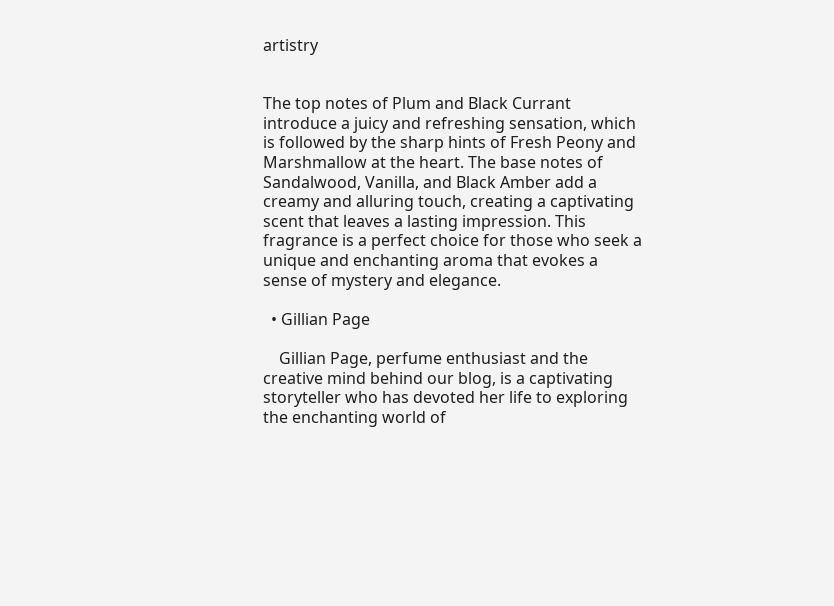artistry


The top notes of Plum and Black Currant introduce a juicy and refreshing sensation, which is followed by the sharp hints of Fresh Peony and Marshmallow at the heart. The base notes of Sandalwood, Vanilla, and Black Amber add a creamy and alluring touch, creating a captivating scent that leaves a lasting impression. This fragrance is a perfect choice for those who seek a unique and enchanting aroma that evokes a sense of mystery and elegance.

  • Gillian Page

    Gillian Page, perfume enthusiast and the creative mind behind our blog, is a captivating storyteller who has devoted her life to exploring the enchanting world of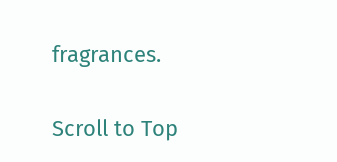fragrances.

Scroll to Top